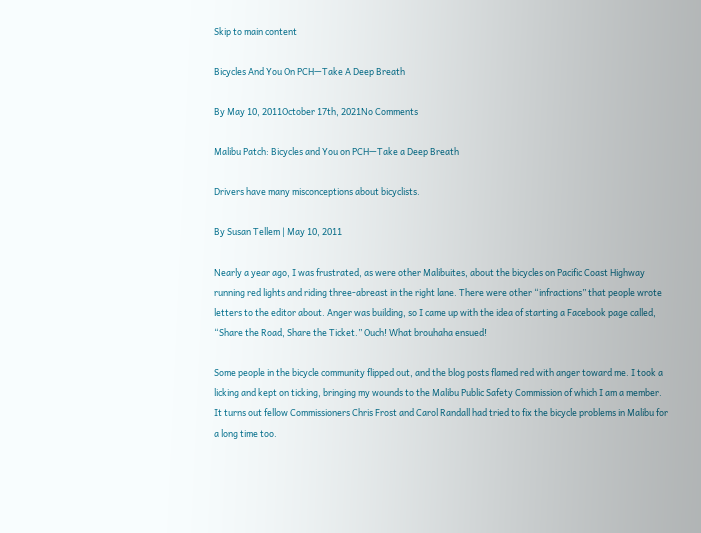Skip to main content

Bicycles And You On PCH—Take A Deep Breath

By May 10, 2011October 17th, 2021No Comments

Malibu Patch: Bicycles and You on PCH—Take a Deep Breath

Drivers have many misconceptions about bicyclists.

By Susan Tellem | May 10, 2011

Nearly a year ago, I was frustrated, as were other Malibuites, about the bicycles on Pacific Coast Highway running red lights and riding three-abreast in the right lane. There were other “infractions” that people wrote letters to the editor about. Anger was building, so I came up with the idea of starting a Facebook page called, “Share the Road, Share the Ticket.” Ouch! What brouhaha ensued!

Some people in the bicycle community flipped out, and the blog posts flamed red with anger toward me. I took a licking and kept on ticking, bringing my wounds to the Malibu Public Safety Commission of which I am a member. It turns out fellow Commissioners Chris Frost and Carol Randall had tried to fix the bicycle problems in Malibu for a long time too.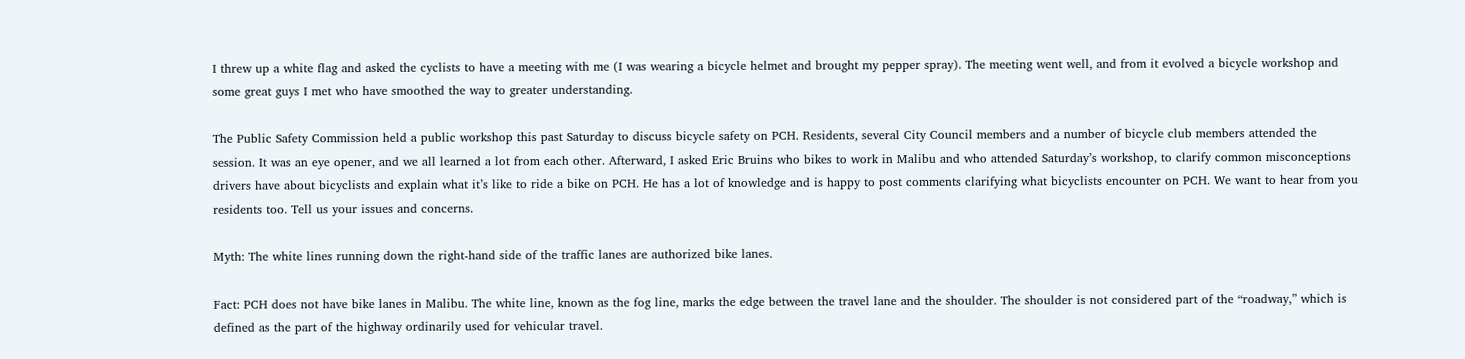I threw up a white flag and asked the cyclists to have a meeting with me (I was wearing a bicycle helmet and brought my pepper spray). The meeting went well, and from it evolved a bicycle workshop and some great guys I met who have smoothed the way to greater understanding.

The Public Safety Commission held a public workshop this past Saturday to discuss bicycle safety on PCH. Residents, several City Council members and a number of bicycle club members attended the session. It was an eye opener, and we all learned a lot from each other. Afterward, I asked Eric Bruins who bikes to work in Malibu and who attended Saturday’s workshop, to clarify common misconceptions drivers have about bicyclists and explain what it’s like to ride a bike on PCH. He has a lot of knowledge and is happy to post comments clarifying what bicyclists encounter on PCH. We want to hear from you residents too. Tell us your issues and concerns.

Myth: The white lines running down the right-hand side of the traffic lanes are authorized bike lanes.

Fact: PCH does not have bike lanes in Malibu. The white line, known as the fog line, marks the edge between the travel lane and the shoulder. The shoulder is not considered part of the “roadway,” which is defined as the part of the highway ordinarily used for vehicular travel.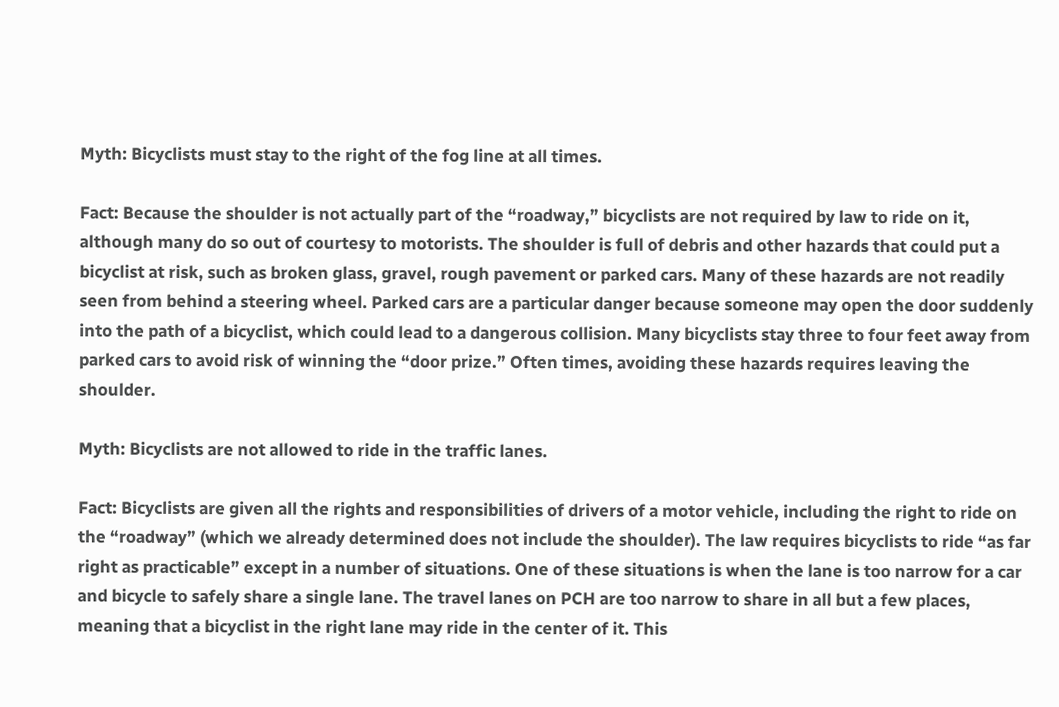Myth: Bicyclists must stay to the right of the fog line at all times.

Fact: Because the shoulder is not actually part of the “roadway,” bicyclists are not required by law to ride on it, although many do so out of courtesy to motorists. The shoulder is full of debris and other hazards that could put a bicyclist at risk, such as broken glass, gravel, rough pavement or parked cars. Many of these hazards are not readily seen from behind a steering wheel. Parked cars are a particular danger because someone may open the door suddenly into the path of a bicyclist, which could lead to a dangerous collision. Many bicyclists stay three to four feet away from parked cars to avoid risk of winning the “door prize.” Often times, avoiding these hazards requires leaving the shoulder.

Myth: Bicyclists are not allowed to ride in the traffic lanes.

Fact: Bicyclists are given all the rights and responsibilities of drivers of a motor vehicle, including the right to ride on the “roadway” (which we already determined does not include the shoulder). The law requires bicyclists to ride “as far right as practicable” except in a number of situations. One of these situations is when the lane is too narrow for a car and bicycle to safely share a single lane. The travel lanes on PCH are too narrow to share in all but a few places, meaning that a bicyclist in the right lane may ride in the center of it. This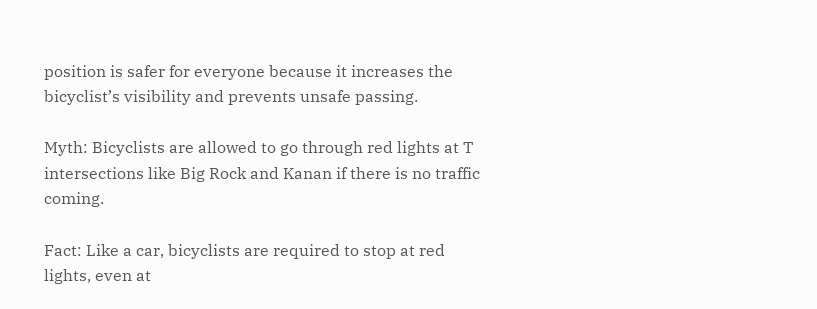position is safer for everyone because it increases the bicyclist’s visibility and prevents unsafe passing.

Myth: Bicyclists are allowed to go through red lights at T intersections like Big Rock and Kanan if there is no traffic coming.

Fact: Like a car, bicyclists are required to stop at red lights, even at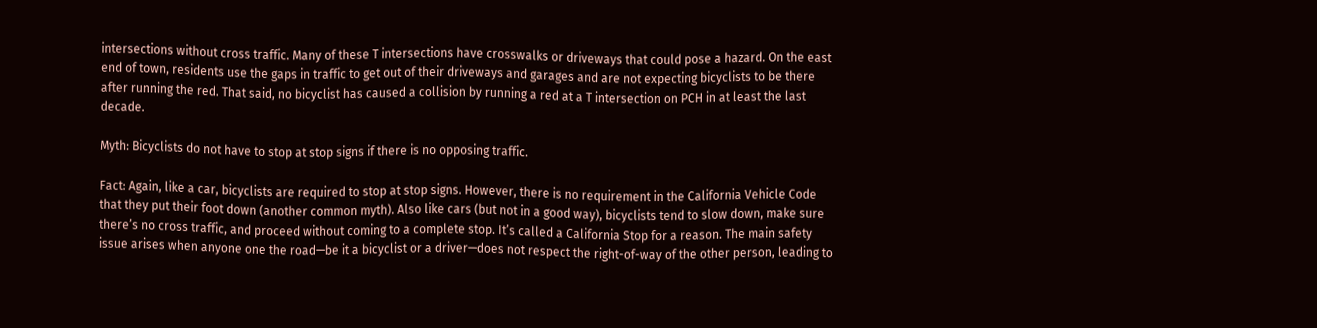intersections without cross traffic. Many of these T intersections have crosswalks or driveways that could pose a hazard. On the east end of town, residents use the gaps in traffic to get out of their driveways and garages and are not expecting bicyclists to be there after running the red. That said, no bicyclist has caused a collision by running a red at a T intersection on PCH in at least the last decade.

Myth: Bicyclists do not have to stop at stop signs if there is no opposing traffic.

Fact: Again, like a car, bicyclists are required to stop at stop signs. However, there is no requirement in the California Vehicle Code that they put their foot down (another common myth). Also like cars (but not in a good way), bicyclists tend to slow down, make sure there’s no cross traffic, and proceed without coming to a complete stop. It’s called a California Stop for a reason. The main safety issue arises when anyone one the road—be it a bicyclist or a driver—does not respect the right-of-way of the other person, leading to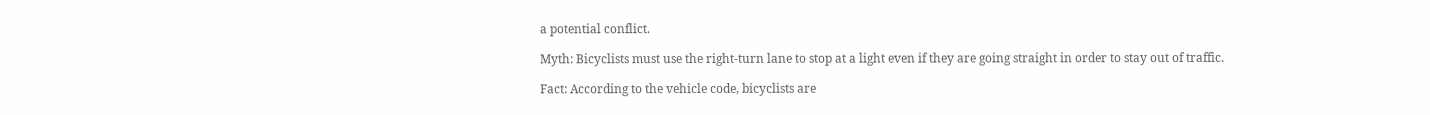a potential conflict.

Myth: Bicyclists must use the right-turn lane to stop at a light even if they are going straight in order to stay out of traffic.

Fact: According to the vehicle code, bicyclists are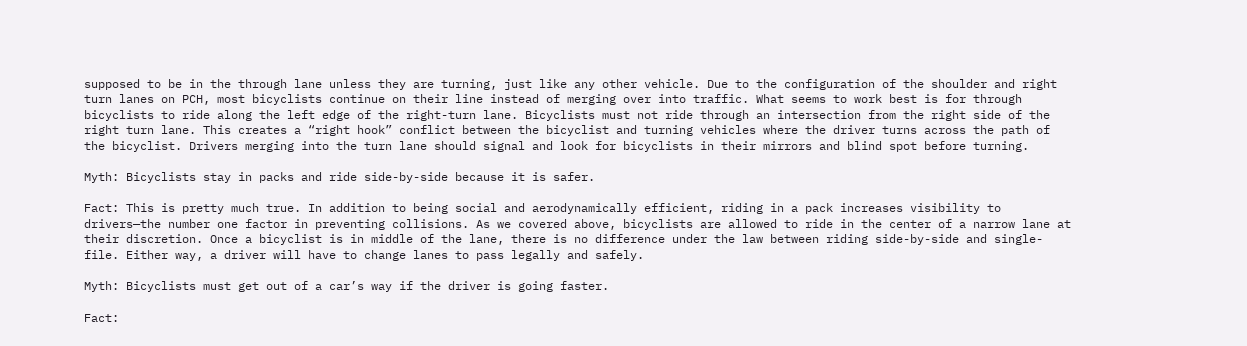supposed to be in the through lane unless they are turning, just like any other vehicle. Due to the configuration of the shoulder and right turn lanes on PCH, most bicyclists continue on their line instead of merging over into traffic. What seems to work best is for through bicyclists to ride along the left edge of the right-turn lane. Bicyclists must not ride through an intersection from the right side of the right turn lane. This creates a “right hook” conflict between the bicyclist and turning vehicles where the driver turns across the path of the bicyclist. Drivers merging into the turn lane should signal and look for bicyclists in their mirrors and blind spot before turning.

Myth: Bicyclists stay in packs and ride side-by-side because it is safer.

Fact: This is pretty much true. In addition to being social and aerodynamically efficient, riding in a pack increases visibility to drivers—the number one factor in preventing collisions. As we covered above, bicyclists are allowed to ride in the center of a narrow lane at their discretion. Once a bicyclist is in middle of the lane, there is no difference under the law between riding side-by-side and single-file. Either way, a driver will have to change lanes to pass legally and safely.

Myth: Bicyclists must get out of a car’s way if the driver is going faster.

Fact: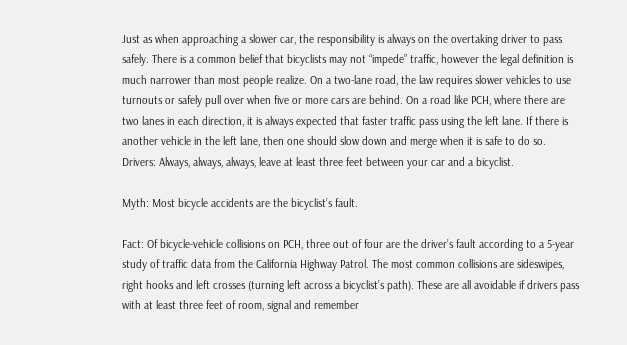Just as when approaching a slower car, the responsibility is always on the overtaking driver to pass safely. There is a common belief that bicyclists may not “impede” traffic, however the legal definition is much narrower than most people realize. On a two-lane road, the law requires slower vehicles to use turnouts or safely pull over when five or more cars are behind. On a road like PCH, where there are two lanes in each direction, it is always expected that faster traffic pass using the left lane. If there is another vehicle in the left lane, then one should slow down and merge when it is safe to do so. Drivers: Always, always, always, leave at least three feet between your car and a bicyclist.

Myth: Most bicycle accidents are the bicyclist’s fault.

Fact: Of bicycle-vehicle collisions on PCH, three out of four are the driver’s fault according to a 5-year study of traffic data from the California Highway Patrol. The most common collisions are sideswipes, right hooks and left crosses (turning left across a bicyclist’s path). These are all avoidable if drivers pass with at least three feet of room, signal and remember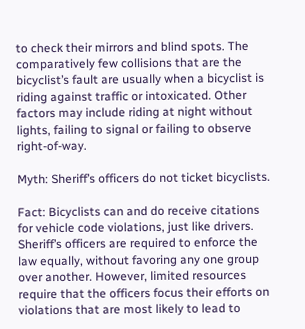to check their mirrors and blind spots. The comparatively few collisions that are the bicyclist’s fault are usually when a bicyclist is riding against traffic or intoxicated. Other factors may include riding at night without lights, failing to signal or failing to observe right-of-way.

Myth: Sheriff’s officers do not ticket bicyclists.

Fact: Bicyclists can and do receive citations for vehicle code violations, just like drivers. Sheriff’s officers are required to enforce the law equally, without favoring any one group over another. However, limited resources require that the officers focus their efforts on violations that are most likely to lead to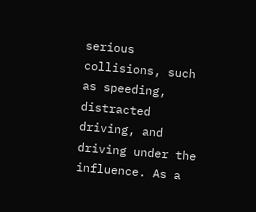serious collisions, such as speeding, distracted driving, and driving under the influence. As a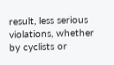result, less serious violations, whether by cyclists or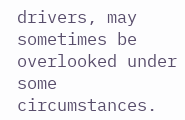drivers, may sometimes be overlooked under some circumstances.